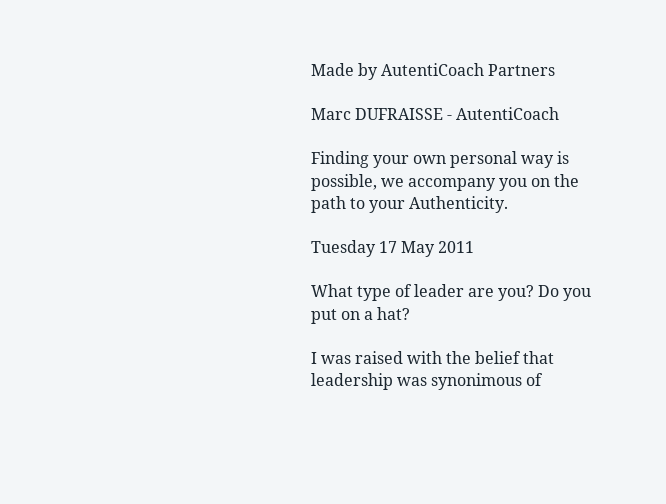Made by AutentiCoach Partners

Marc DUFRAISSE - AutentiCoach

Finding your own personal way is possible, we accompany you on the path to your Authenticity.

Tuesday 17 May 2011

What type of leader are you? Do you put on a hat?

I was raised with the belief that leadership was synonimous of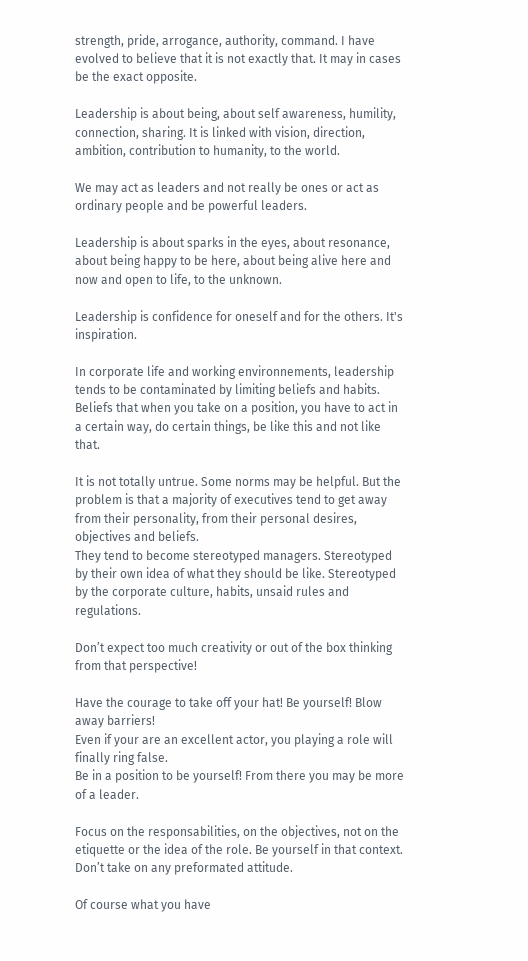strength, pride, arrogance, authority, command. I have evolved to believe that it is not exactly that. It may in cases be the exact opposite.

Leadership is about being, about self awareness, humility, connection, sharing. It is linked with vision, direction, ambition, contribution to humanity, to the world.

We may act as leaders and not really be ones or act as ordinary people and be powerful leaders.

Leadership is about sparks in the eyes, about resonance, about being happy to be here, about being alive here and now and open to life, to the unknown.

Leadership is confidence for oneself and for the others. It's inspiration.

In corporate life and working environnements, leadership tends to be contaminated by limiting beliefs and habits. Beliefs that when you take on a position, you have to act in a certain way, do certain things, be like this and not like that.

It is not totally untrue. Some norms may be helpful. But the problem is that a majority of executives tend to get away from their personality, from their personal desires, objectives and beliefs.
They tend to become stereotyped managers. Stereotyped by their own idea of what they should be like. Stereotyped by the corporate culture, habits, unsaid rules and regulations.

Don’t expect too much creativity or out of the box thinking from that perspective!

Have the courage to take off your hat! Be yourself! Blow away barriers!
Even if your are an excellent actor, you playing a role will finally ring false.
Be in a position to be yourself! From there you may be more of a leader.

Focus on the responsabilities, on the objectives, not on the etiquette or the idea of the role. Be yourself in that context. Don’t take on any preformated attitude.

Of course what you have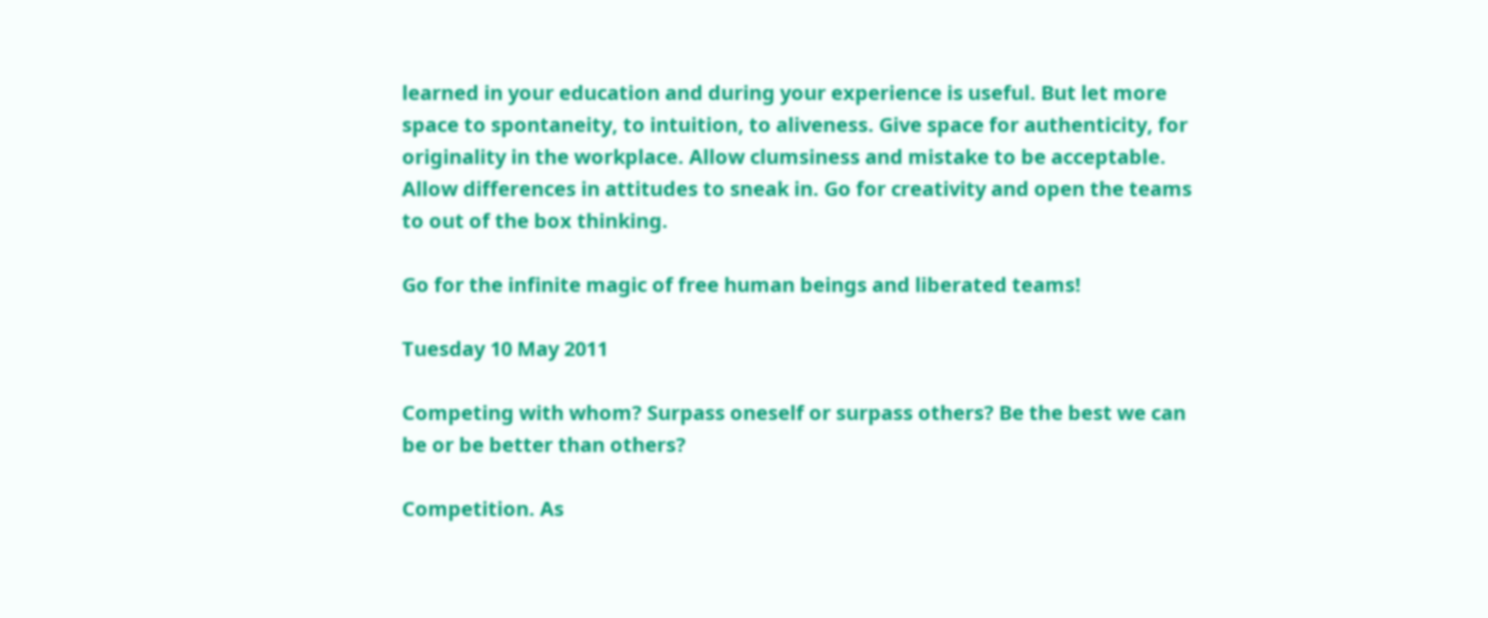learned in your education and during your experience is useful. But let more space to spontaneity, to intuition, to aliveness. Give space for authenticity, for originality in the workplace. Allow clumsiness and mistake to be acceptable. Allow differences in attitudes to sneak in. Go for creativity and open the teams to out of the box thinking.

Go for the infinite magic of free human beings and liberated teams!

Tuesday 10 May 2011

Competing with whom? Surpass oneself or surpass others? Be the best we can be or be better than others?

Competition. As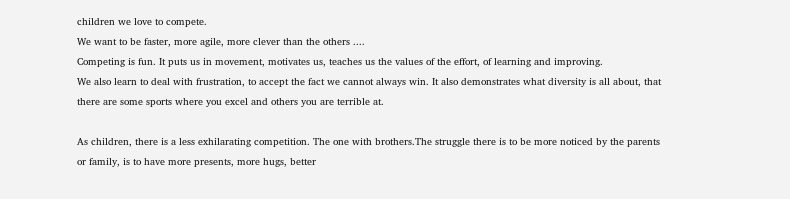children we love to compete.
We want to be faster, more agile, more clever than the others ....
Competing is fun. It puts us in movement, motivates us, teaches us the values of the effort, of learning and improving.
We also learn to deal with frustration, to accept the fact we cannot always win. It also demonstrates what diversity is all about, that there are some sports where you excel and others you are terrible at.

As children, there is a less exhilarating competition. The one with brothers.The struggle there is to be more noticed by the parents or family, is to have more presents, more hugs, better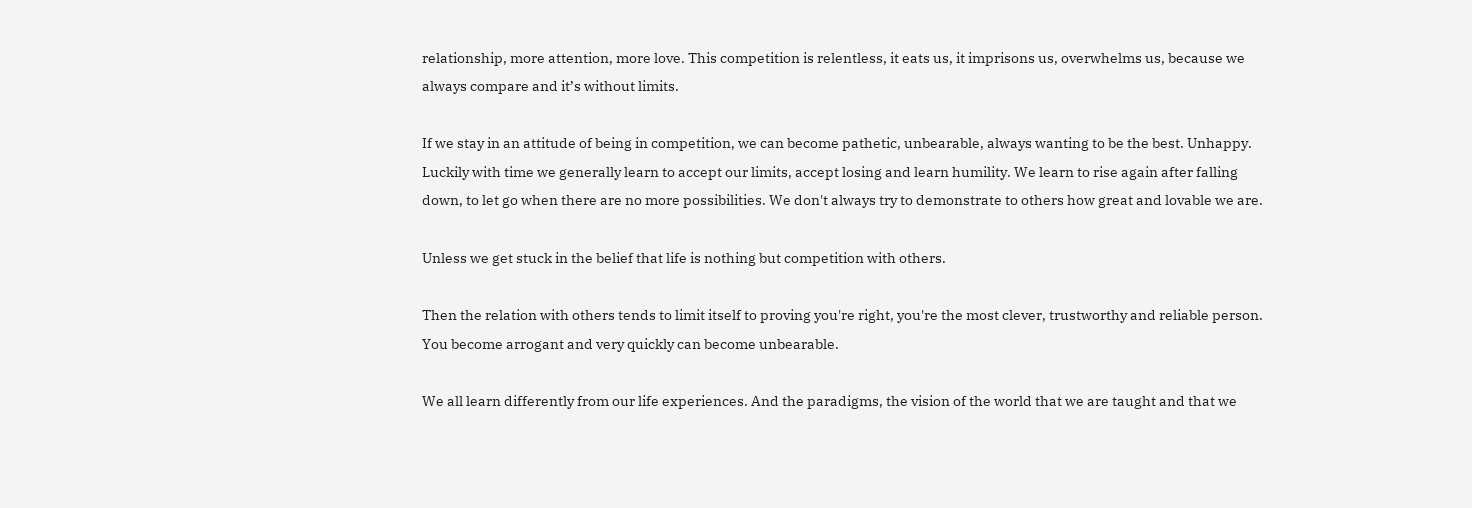relationship, more attention, more love. This competition is relentless, it eats us, it imprisons us, overwhelms us, because we always compare and it’s without limits.

If we stay in an attitude of being in competition, we can become pathetic, unbearable, always wanting to be the best. Unhappy.
Luckily with time we generally learn to accept our limits, accept losing and learn humility. We learn to rise again after falling down, to let go when there are no more possibilities. We don't always try to demonstrate to others how great and lovable we are.

Unless we get stuck in the belief that life is nothing but competition with others.

Then the relation with others tends to limit itself to proving you're right, you're the most clever, trustworthy and reliable person. You become arrogant and very quickly can become unbearable.

We all learn differently from our life experiences. And the paradigms, the vision of the world that we are taught and that we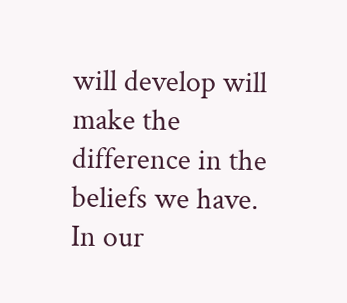will develop will make the difference in the beliefs we have. In our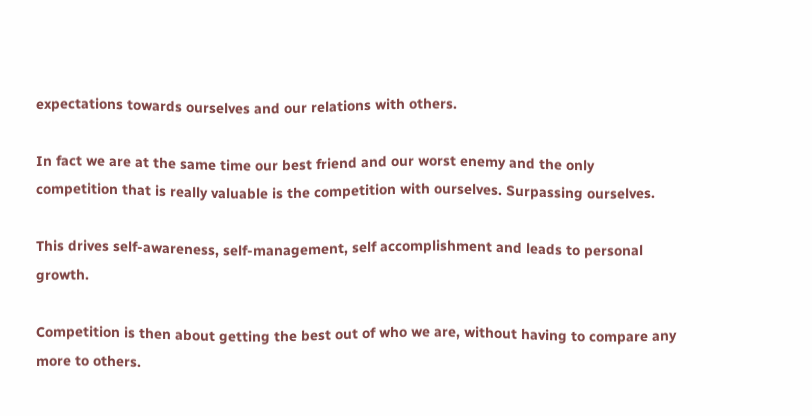expectations towards ourselves and our relations with others.

In fact we are at the same time our best friend and our worst enemy and the only competition that is really valuable is the competition with ourselves. Surpassing ourselves.

This drives self-awareness, self-management, self accomplishment and leads to personal growth.

Competition is then about getting the best out of who we are, without having to compare any more to others.